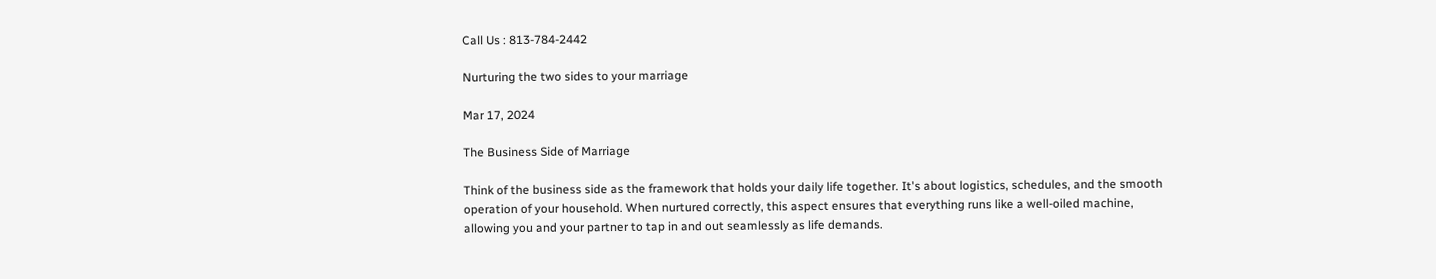Call Us : 813-784-2442

Nurturing the two sides to your marriage

Mar 17, 2024

The Business Side of Marriage

Think of the business side as the framework that holds your daily life together. It's about logistics, schedules, and the smooth operation of your household. When nurtured correctly, this aspect ensures that everything runs like a well-oiled machine, allowing you and your partner to tap in and out seamlessly as life demands.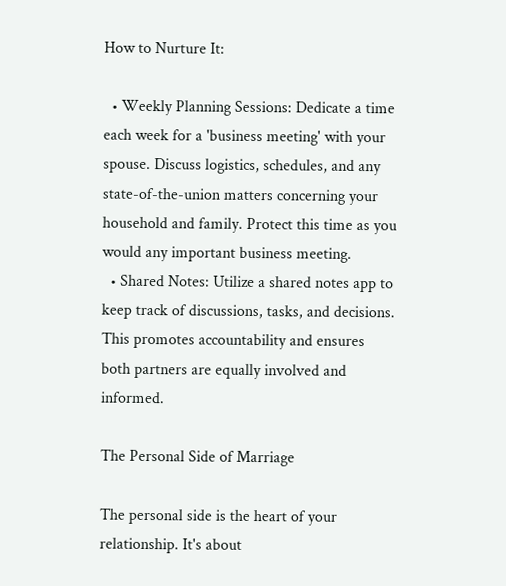How to Nurture It:

  • Weekly Planning Sessions: Dedicate a time each week for a 'business meeting' with your spouse. Discuss logistics, schedules, and any state-of-the-union matters concerning your household and family. Protect this time as you would any important business meeting.
  • Shared Notes: Utilize a shared notes app to keep track of discussions, tasks, and decisions. This promotes accountability and ensures both partners are equally involved and informed.

The Personal Side of Marriage

The personal side is the heart of your relationship. It's about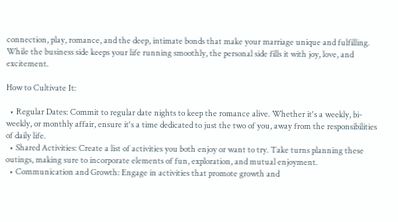connection, play, romance, and the deep, intimate bonds that make your marriage unique and fulfilling. While the business side keeps your life running smoothly, the personal side fills it with joy, love, and excitement.

How to Cultivate It:

  • Regular Dates: Commit to regular date nights to keep the romance alive. Whether it's a weekly, bi-weekly, or monthly affair, ensure it's a time dedicated to just the two of you, away from the responsibilities of daily life.
  • Shared Activities: Create a list of activities you both enjoy or want to try. Take turns planning these outings, making sure to incorporate elements of fun, exploration, and mutual enjoyment.
  • Communication and Growth: Engage in activities that promote growth and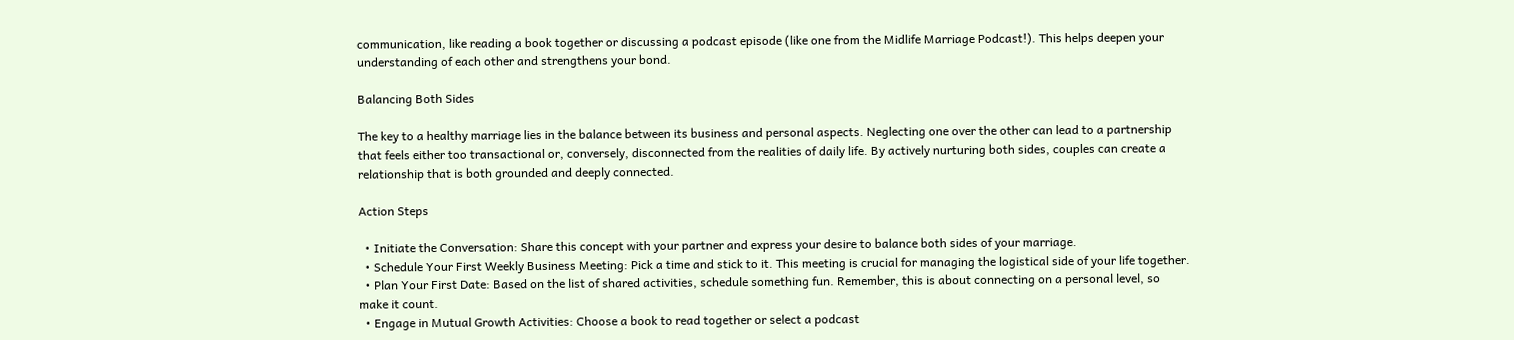communication, like reading a book together or discussing a podcast episode (like one from the Midlife Marriage Podcast!). This helps deepen your understanding of each other and strengthens your bond.

Balancing Both Sides

The key to a healthy marriage lies in the balance between its business and personal aspects. Neglecting one over the other can lead to a partnership that feels either too transactional or, conversely, disconnected from the realities of daily life. By actively nurturing both sides, couples can create a relationship that is both grounded and deeply connected.

Action Steps

  • Initiate the Conversation: Share this concept with your partner and express your desire to balance both sides of your marriage.
  • Schedule Your First Weekly Business Meeting: Pick a time and stick to it. This meeting is crucial for managing the logistical side of your life together.
  • Plan Your First Date: Based on the list of shared activities, schedule something fun. Remember, this is about connecting on a personal level, so make it count.
  • Engage in Mutual Growth Activities: Choose a book to read together or select a podcast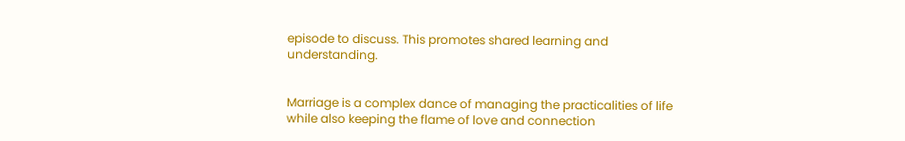episode to discuss. This promotes shared learning and understanding.


Marriage is a complex dance of managing the practicalities of life while also keeping the flame of love and connection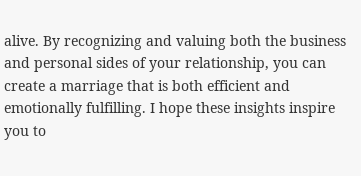alive. By recognizing and valuing both the business and personal sides of your relationship, you can create a marriage that is both efficient and emotionally fulfilling. I hope these insights inspire you to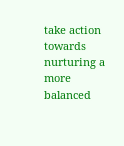take action towards nurturing a more balanced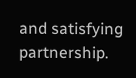and satisfying partnership.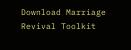Download Marriage Revival Toolkit